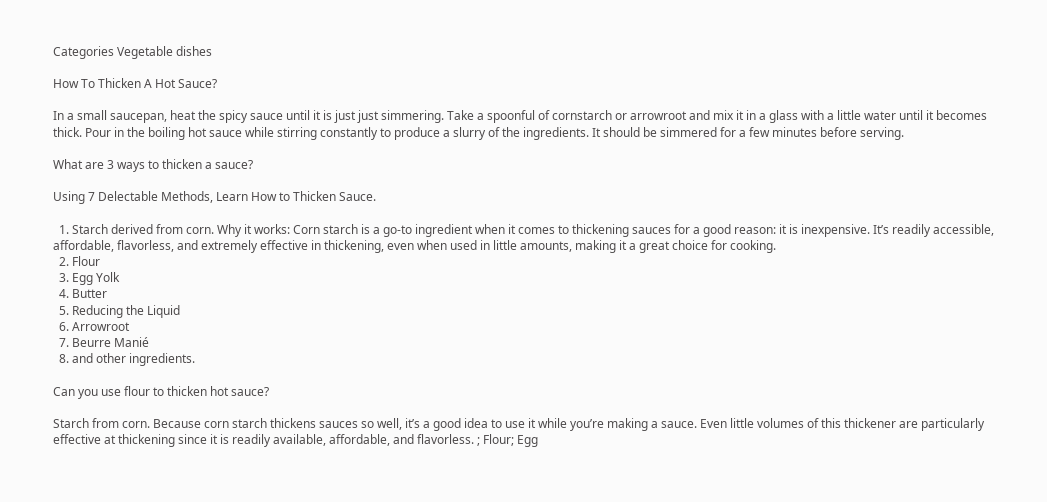Categories Vegetable dishes

How To Thicken A Hot Sauce?

In a small saucepan, heat the spicy sauce until it is just just simmering. Take a spoonful of cornstarch or arrowroot and mix it in a glass with a little water until it becomes thick. Pour in the boiling hot sauce while stirring constantly to produce a slurry of the ingredients. It should be simmered for a few minutes before serving.

What are 3 ways to thicken a sauce?

Using 7 Delectable Methods, Learn How to Thicken Sauce.

  1. Starch derived from corn. Why it works: Corn starch is a go-to ingredient when it comes to thickening sauces for a good reason: it is inexpensive. It’s readily accessible, affordable, flavorless, and extremely effective in thickening, even when used in little amounts, making it a great choice for cooking.
  2. Flour
  3. Egg Yolk
  4. Butter
  5. Reducing the Liquid
  6. Arrowroot
  7. Beurre Manié
  8. and other ingredients.

Can you use flour to thicken hot sauce?

Starch from corn. Because corn starch thickens sauces so well, it’s a good idea to use it while you’re making a sauce. Even little volumes of this thickener are particularly effective at thickening since it is readily available, affordable, and flavorless. ; Flour; Egg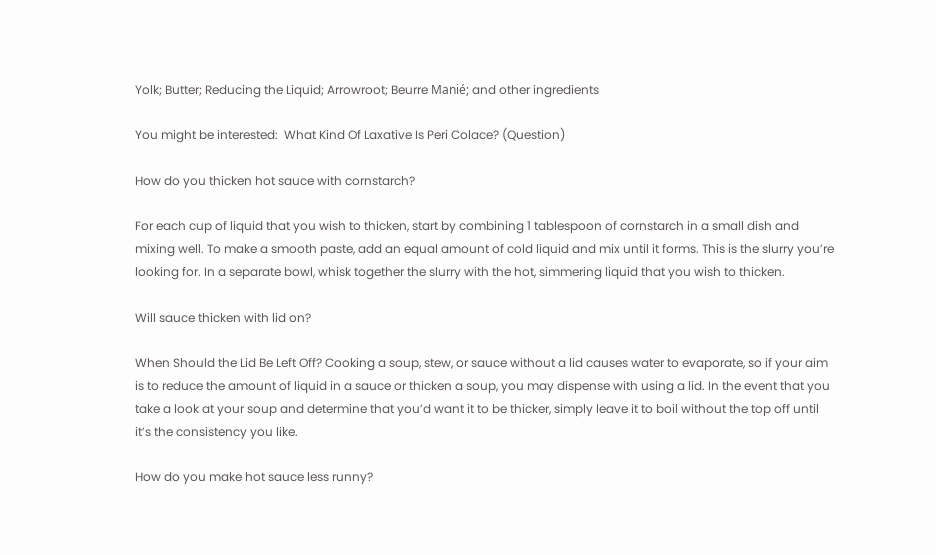Yolk; Butter; Reducing the Liquid; Arrowroot; Beurre Manié; and other ingredients

You might be interested:  What Kind Of Laxative Is Peri Colace? (Question)

How do you thicken hot sauce with cornstarch?

For each cup of liquid that you wish to thicken, start by combining 1 tablespoon of cornstarch in a small dish and mixing well. To make a smooth paste, add an equal amount of cold liquid and mix until it forms. This is the slurry you’re looking for. In a separate bowl, whisk together the slurry with the hot, simmering liquid that you wish to thicken.

Will sauce thicken with lid on?

When Should the Lid Be Left Off? Cooking a soup, stew, or sauce without a lid causes water to evaporate, so if your aim is to reduce the amount of liquid in a sauce or thicken a soup, you may dispense with using a lid. In the event that you take a look at your soup and determine that you’d want it to be thicker, simply leave it to boil without the top off until it’s the consistency you like.

How do you make hot sauce less runny?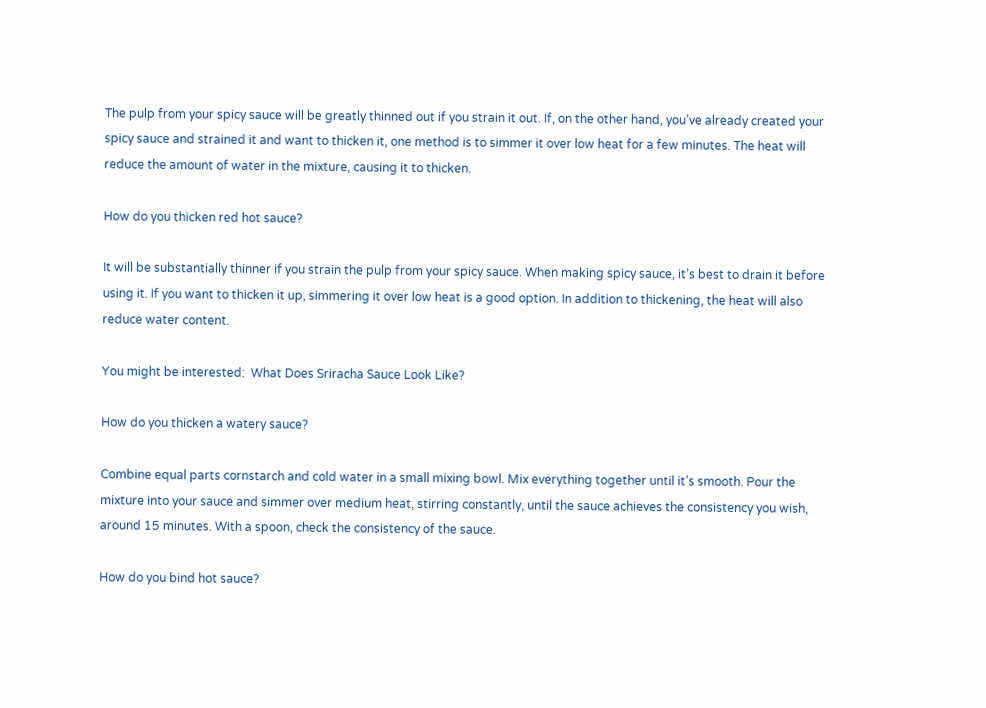The pulp from your spicy sauce will be greatly thinned out if you strain it out. If, on the other hand, you’ve already created your spicy sauce and strained it and want to thicken it, one method is to simmer it over low heat for a few minutes. The heat will reduce the amount of water in the mixture, causing it to thicken.

How do you thicken red hot sauce?

It will be substantially thinner if you strain the pulp from your spicy sauce. When making spicy sauce, it’s best to drain it before using it. If you want to thicken it up, simmering it over low heat is a good option. In addition to thickening, the heat will also reduce water content.

You might be interested:  What Does Sriracha Sauce Look Like?

How do you thicken a watery sauce?

Combine equal parts cornstarch and cold water in a small mixing bowl. Mix everything together until it’s smooth. Pour the mixture into your sauce and simmer over medium heat, stirring constantly, until the sauce achieves the consistency you wish, around 15 minutes. With a spoon, check the consistency of the sauce.

How do you bind hot sauce?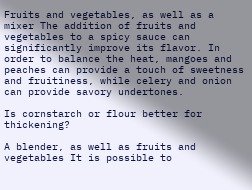Fruits and vegetables, as well as a mixer The addition of fruits and vegetables to a spicy sauce can significantly improve its flavor. In order to balance the heat, mangoes and peaches can provide a touch of sweetness and fruitiness, while celery and onion can provide savory undertones.

Is cornstarch or flour better for thickening?

A blender, as well as fruits and vegetables It is possible to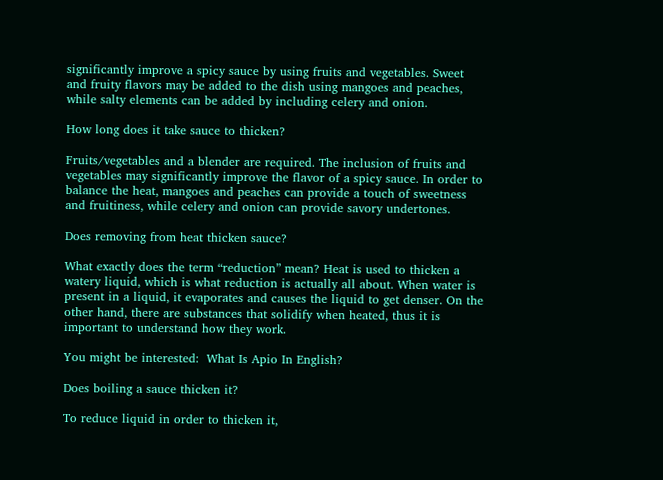significantly improve a spicy sauce by using fruits and vegetables. Sweet and fruity flavors may be added to the dish using mangoes and peaches, while salty elements can be added by including celery and onion.

How long does it take sauce to thicken?

Fruits/vegetables and a blender are required. The inclusion of fruits and vegetables may significantly improve the flavor of a spicy sauce. In order to balance the heat, mangoes and peaches can provide a touch of sweetness and fruitiness, while celery and onion can provide savory undertones.

Does removing from heat thicken sauce?

What exactly does the term “reduction” mean? Heat is used to thicken a watery liquid, which is what reduction is actually all about. When water is present in a liquid, it evaporates and causes the liquid to get denser. On the other hand, there are substances that solidify when heated, thus it is important to understand how they work.

You might be interested:  What Is Apio In English?

Does boiling a sauce thicken it?

To reduce liquid in order to thicken it,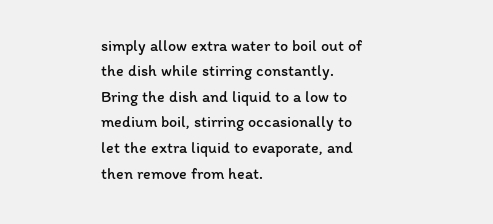simply allow extra water to boil out of the dish while stirring constantly. Bring the dish and liquid to a low to medium boil, stirring occasionally to let the extra liquid to evaporate, and then remove from heat.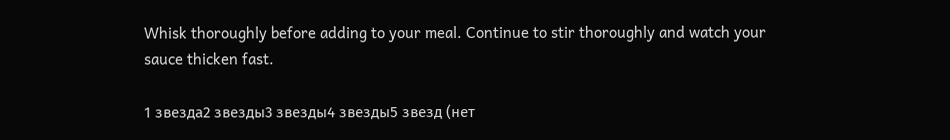Whisk thoroughly before adding to your meal. Continue to stir thoroughly and watch your sauce thicken fast.

1 звезда2 звезды3 звезды4 звезды5 звезд (нет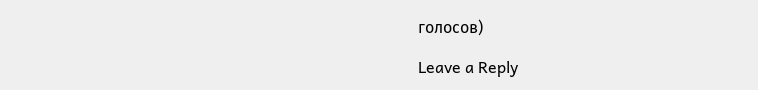голосов)

Leave a Reply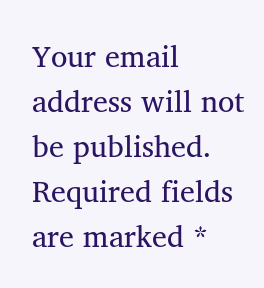Your email address will not be published. Required fields are marked *